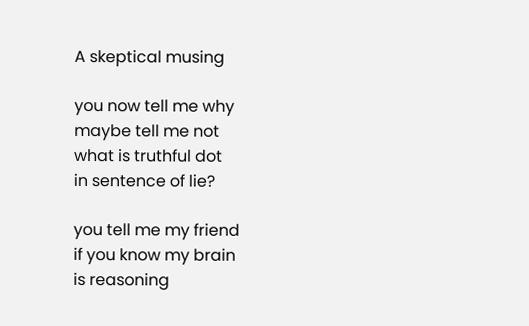A skeptical musing

you now tell me why
maybe tell me not
what is truthful dot
in sentence of lie?

you tell me my friend
if you know my brain
is reasoning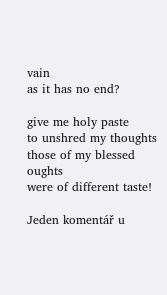vain
as it has no end?

give me holy paste
to unshred my thoughts
those of my blessed oughts
were of different taste!

Jeden komentář u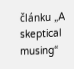článku „A skeptical musing“